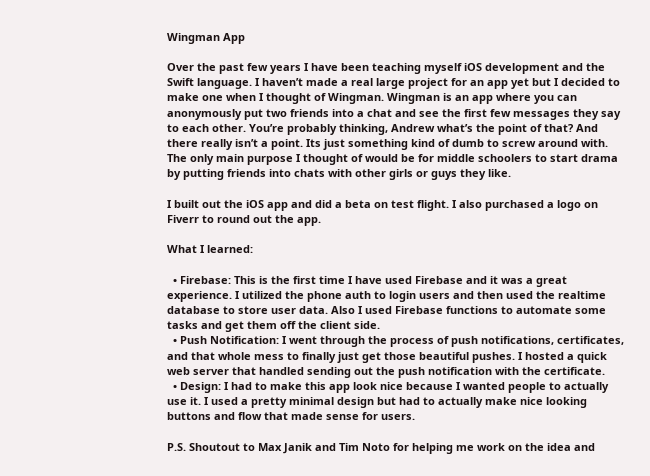Wingman App

Over the past few years I have been teaching myself iOS development and the Swift language. I haven’t made a real large project for an app yet but I decided to make one when I thought of Wingman. Wingman is an app where you can anonymously put two friends into a chat and see the first few messages they say to each other. You’re probably thinking, Andrew what’s the point of that? And there really isn’t a point. Its just something kind of dumb to screw around with. The only main purpose I thought of would be for middle schoolers to start drama by putting friends into chats with other girls or guys they like.

I built out the iOS app and did a beta on test flight. I also purchased a logo on Fiverr to round out the app.

What I learned:

  • Firebase: This is the first time I have used Firebase and it was a great experience. I utilized the phone auth to login users and then used the realtime database to store user data. Also I used Firebase functions to automate some tasks and get them off the client side.
  • Push Notification: I went through the process of push notifications, certificates, and that whole mess to finally just get those beautiful pushes. I hosted a quick web server that handled sending out the push notification with the certificate.
  • Design: I had to make this app look nice because I wanted people to actually use it. I used a pretty minimal design but had to actually make nice looking buttons and flow that made sense for users.

P.S. Shoutout to Max Janik and Tim Noto for helping me work on the idea and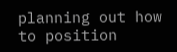planning out how to position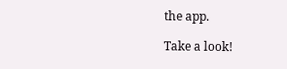the app.

Take a look!